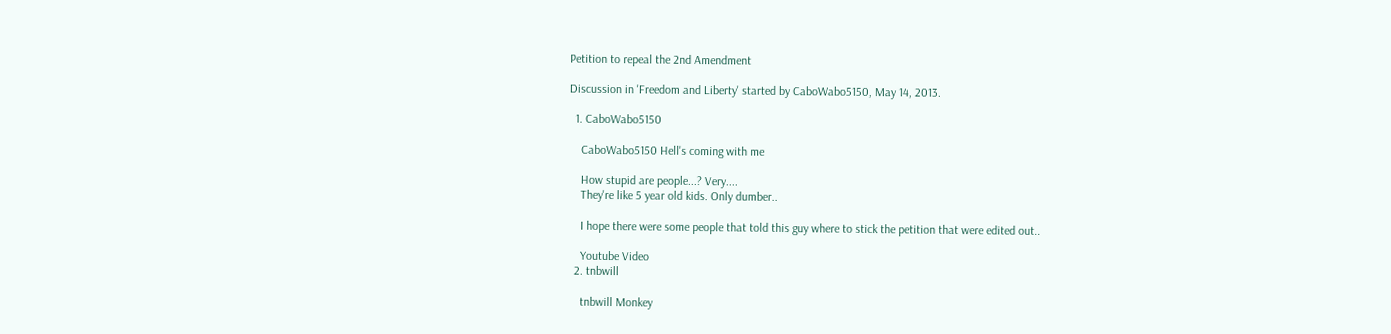Petition to repeal the 2nd Amendment

Discussion in 'Freedom and Liberty' started by CaboWabo5150, May 14, 2013.

  1. CaboWabo5150

    CaboWabo5150 Hell's coming with me

    How stupid are people...? Very....
    They're like 5 year old kids. Only dumber..

    I hope there were some people that told this guy where to stick the petition that were edited out..

    Youtube Video
  2. tnbwill

    tnbwill Monkey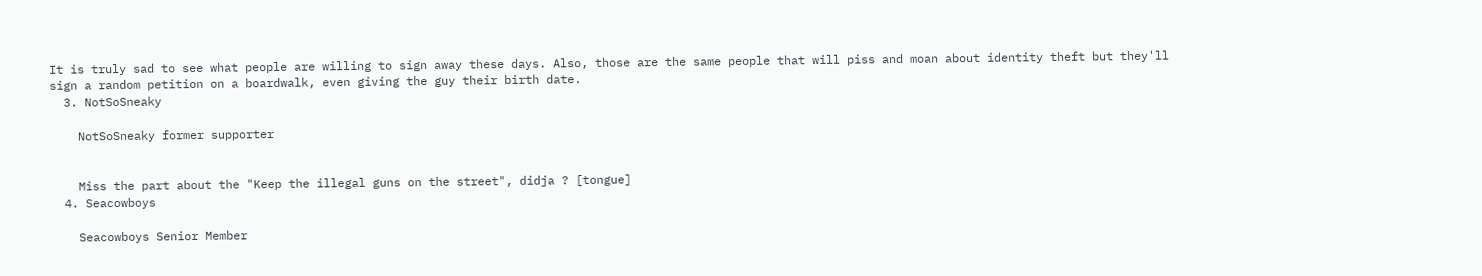It is truly sad to see what people are willing to sign away these days. Also, those are the same people that will piss and moan about identity theft but they'll sign a random petition on a boardwalk, even giving the guy their birth date.
  3. NotSoSneaky

    NotSoSneaky former supporter


    Miss the part about the "Keep the illegal guns on the street", didja ? [tongue]
  4. Seacowboys

    Seacowboys Senior Member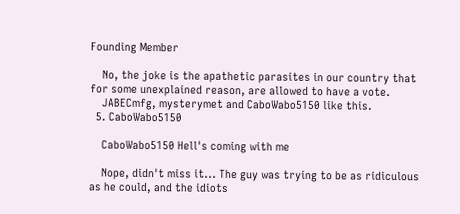Founding Member

    No, the joke is the apathetic parasites in our country that for some unexplained reason, are allowed to have a vote.
    JABECmfg, mysterymet and CaboWabo5150 like this.
  5. CaboWabo5150

    CaboWabo5150 Hell's coming with me

    Nope, didn't miss it... The guy was trying to be as ridiculous as he could, and the idiots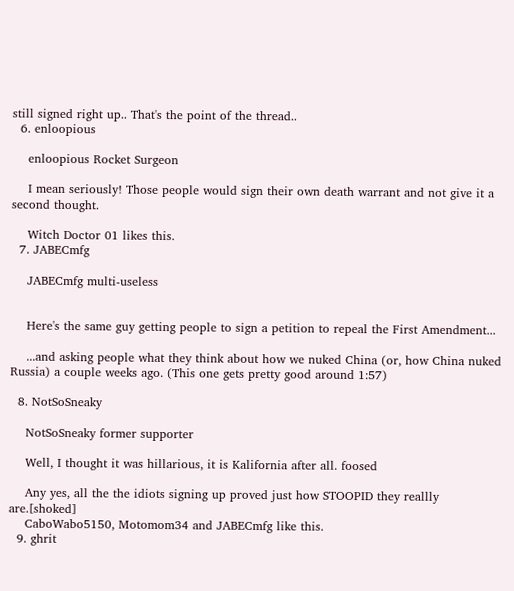still signed right up.. That's the point of the thread..
  6. enloopious

    enloopious Rocket Surgeon

    I mean seriously! Those people would sign their own death warrant and not give it a second thought.

    Witch Doctor 01 likes this.
  7. JABECmfg

    JABECmfg multi-useless


    Here's the same guy getting people to sign a petition to repeal the First Amendment...

    ...and asking people what they think about how we nuked China (or, how China nuked Russia) a couple weeks ago. (This one gets pretty good around 1:57)

  8. NotSoSneaky

    NotSoSneaky former supporter

    Well, I thought it was hillarious, it is Kalifornia after all. foosed

    Any yes, all the the idiots signing up proved just how STOOPID they reallly are.[shoked]
    CaboWabo5150, Motomom34 and JABECmfg like this.
  9. ghrit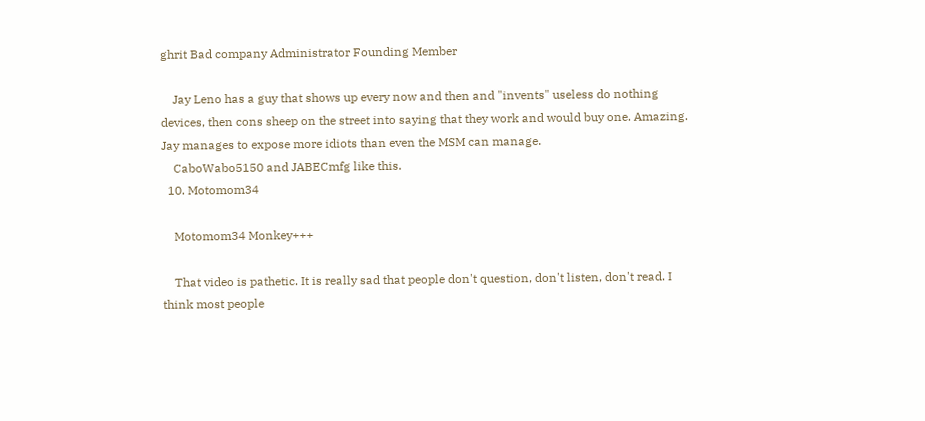ghrit Bad company Administrator Founding Member

    Jay Leno has a guy that shows up every now and then and "invents" useless do nothing devices, then cons sheep on the street into saying that they work and would buy one. Amazing. Jay manages to expose more idiots than even the MSM can manage.
    CaboWabo5150 and JABECmfg like this.
  10. Motomom34

    Motomom34 Monkey+++

    That video is pathetic. It is really sad that people don't question, don't listen, don't read. I think most people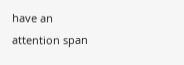have an attention span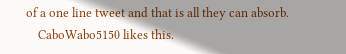of a one line tweet and that is all they can absorb.
    CaboWabo5150 likes this.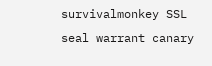survivalmonkey SSL seal warrant canary